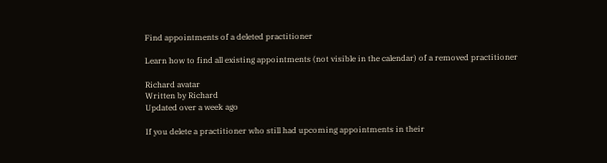Find appointments of a deleted practitioner

Learn how to find all existing appointments (not visible in the calendar) of a removed practitioner

Richard avatar
Written by Richard
Updated over a week ago

If you delete a practitioner who still had upcoming appointments in their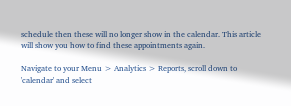schedule then these will no longer show in the calendar. This article will show you how to find these appointments again.

Navigate to your Menu > Analytics > Reports, scroll down to 'calendar' and select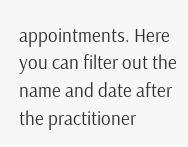appointments. Here you can filter out the name and date after the practitioner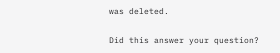was deleted.

Did this answer your question?